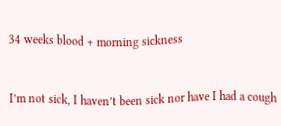34 weeks blood + morning sickness


I’m not sick, I haven’t been sick nor have I had a cough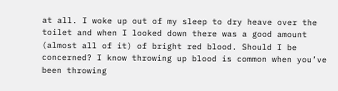at all. I woke up out of my sleep to dry heave over the toilet and when I looked down there was a good amount (almost all of it) of bright red blood. Should I be concerned? I know throwing up blood is common when you’ve been throwing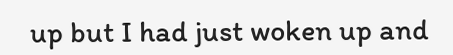up but I had just woken up and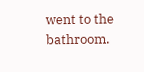went to the bathroom.